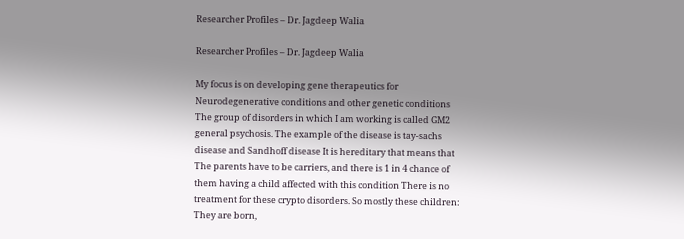Researcher Profiles – Dr. Jagdeep Walia

Researcher Profiles – Dr. Jagdeep Walia

My focus is on developing gene therapeutics for Neurodegenerative conditions and other genetic conditions The group of disorders in which I am working is called GM2 general psychosis. The example of the disease is tay-sachs disease and Sandhoff disease It is hereditary that means that The parents have to be carriers, and there is 1 in 4 chance of them having a child affected with this condition There is no treatment for these crypto disorders. So mostly these children: They are born,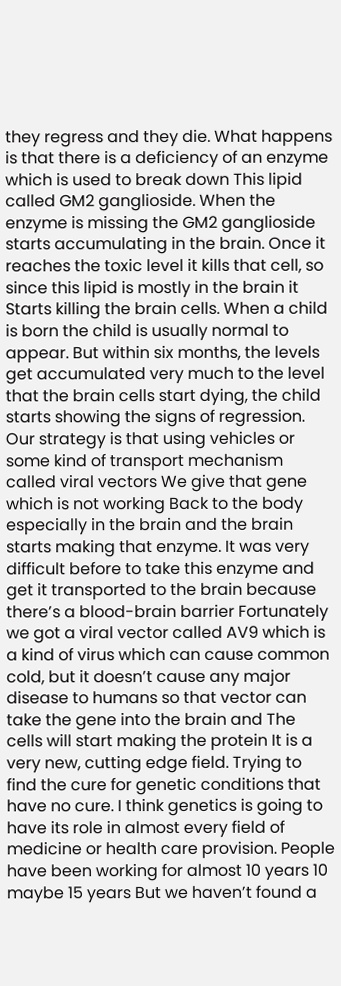they regress and they die. What happens is that there is a deficiency of an enzyme which is used to break down This lipid called GM2 ganglioside. When the enzyme is missing the GM2 ganglioside starts accumulating in the brain. Once it reaches the toxic level it kills that cell, so since this lipid is mostly in the brain it Starts killing the brain cells. When a child is born the child is usually normal to appear. But within six months, the levels get accumulated very much to the level that the brain cells start dying, the child starts showing the signs of regression. Our strategy is that using vehicles or some kind of transport mechanism called viral vectors We give that gene which is not working Back to the body especially in the brain and the brain starts making that enzyme. It was very difficult before to take this enzyme and get it transported to the brain because there’s a blood-brain barrier Fortunately we got a viral vector called AV9 which is a kind of virus which can cause common cold, but it doesn’t cause any major disease to humans so that vector can take the gene into the brain and The cells will start making the protein It is a very new, cutting edge field. Trying to find the cure for genetic conditions that have no cure. I think genetics is going to have its role in almost every field of medicine or health care provision. People have been working for almost 10 years 10 maybe 15 years But we haven’t found a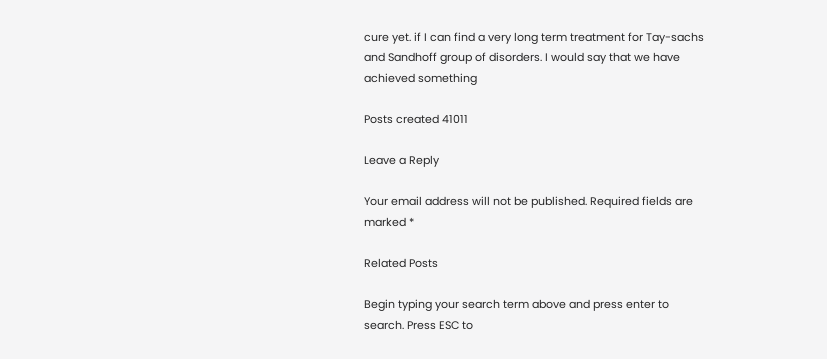cure yet. if I can find a very long term treatment for Tay-sachs and Sandhoff group of disorders. I would say that we have achieved something

Posts created 41011

Leave a Reply

Your email address will not be published. Required fields are marked *

Related Posts

Begin typing your search term above and press enter to search. Press ESC to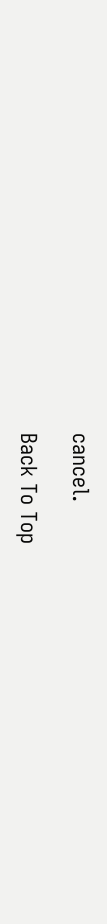cancel.

Back To Top